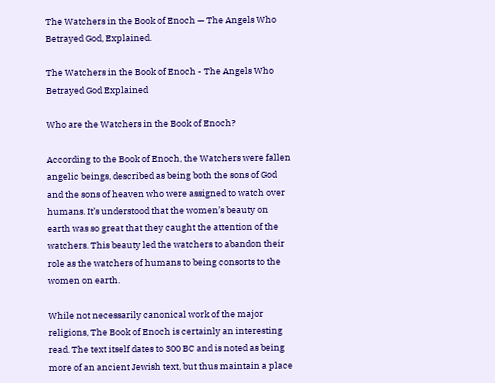The Watchers in the Book of Enoch — The Angels Who Betrayed God, Explained.

The Watchers in the Book of Enoch - The Angels Who Betrayed God Explained

Who are the Watchers in the Book of Enoch?

According to the Book of Enoch, the Watchers were fallen angelic beings, described as being both the sons of God and the sons of heaven who were assigned to watch over humans. It’s understood that the women’s beauty on earth was so great that they caught the attention of the watchers. This beauty led the watchers to abandon their role as the watchers of humans to being consorts to the women on earth.

While not necessarily canonical work of the major religions, The Book of Enoch is certainly an interesting read. The text itself dates to 300 BC and is noted as being more of an ancient Jewish text, but thus maintain a place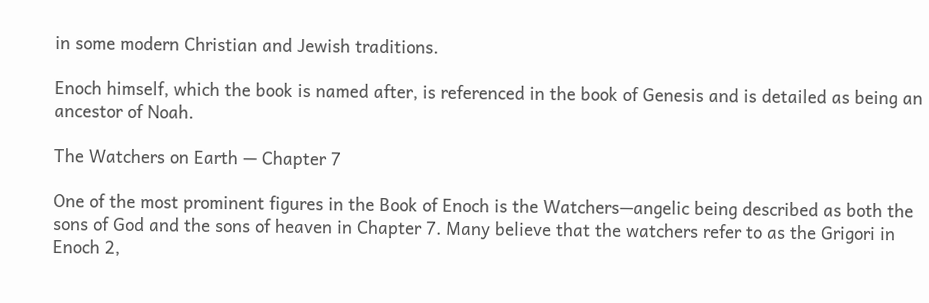in some modern Christian and Jewish traditions.

Enoch himself, which the book is named after, is referenced in the book of Genesis and is detailed as being an ancestor of Noah.

The Watchers on Earth — Chapter 7

One of the most prominent figures in the Book of Enoch is the Watchers—angelic being described as both the sons of God and the sons of heaven in Chapter 7. Many believe that the watchers refer to as the Grigori in Enoch 2,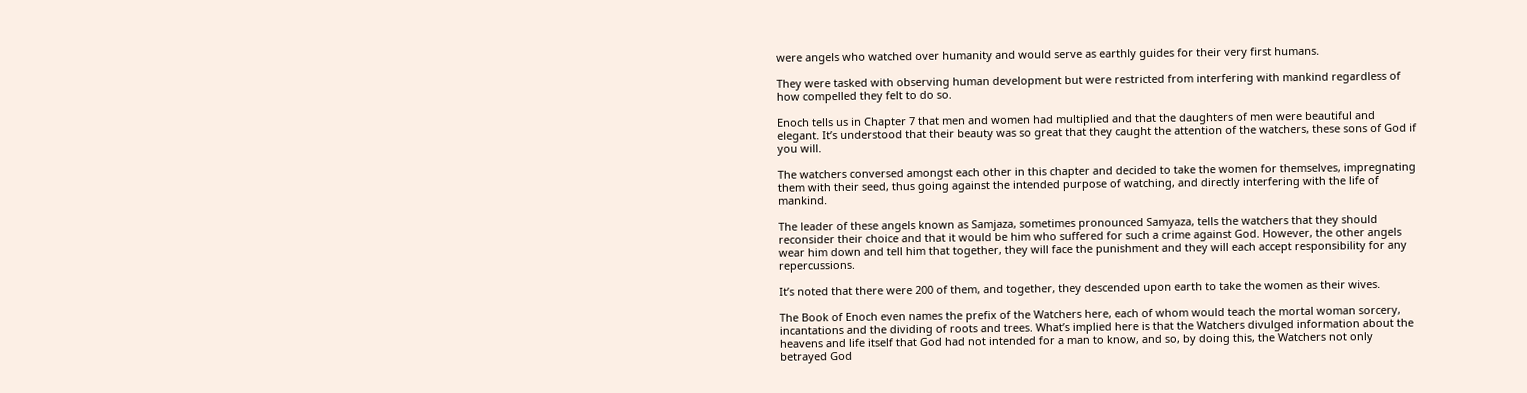were angels who watched over humanity and would serve as earthly guides for their very first humans.

They were tasked with observing human development but were restricted from interfering with mankind regardless of how compelled they felt to do so.

Enoch tells us in Chapter 7 that men and women had multiplied and that the daughters of men were beautiful and elegant. It’s understood that their beauty was so great that they caught the attention of the watchers, these sons of God if you will.

The watchers conversed amongst each other in this chapter and decided to take the women for themselves, impregnating them with their seed, thus going against the intended purpose of watching, and directly interfering with the life of mankind.

The leader of these angels known as Samjaza, sometimes pronounced Samyaza, tells the watchers that they should reconsider their choice and that it would be him who suffered for such a crime against God. However, the other angels wear him down and tell him that together, they will face the punishment and they will each accept responsibility for any repercussions.

It’s noted that there were 200 of them, and together, they descended upon earth to take the women as their wives.

The Book of Enoch even names the prefix of the Watchers here, each of whom would teach the mortal woman sorcery, incantations and the dividing of roots and trees. What’s implied here is that the Watchers divulged information about the heavens and life itself that God had not intended for a man to know, and so, by doing this, the Watchers not only betrayed God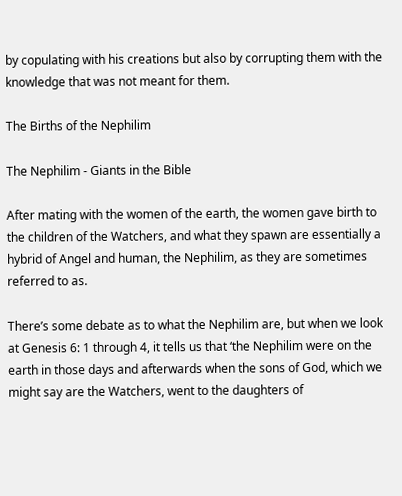by copulating with his creations but also by corrupting them with the knowledge that was not meant for them.

The Births of the Nephilim

The Nephilim - Giants in the Bible

After mating with the women of the earth, the women gave birth to the children of the Watchers, and what they spawn are essentially a hybrid of Angel and human, the Nephilim, as they are sometimes referred to as.

There’s some debate as to what the Nephilim are, but when we look at Genesis 6: 1 through 4, it tells us that ‘the Nephilim were on the earth in those days and afterwards when the sons of God, which we might say are the Watchers, went to the daughters of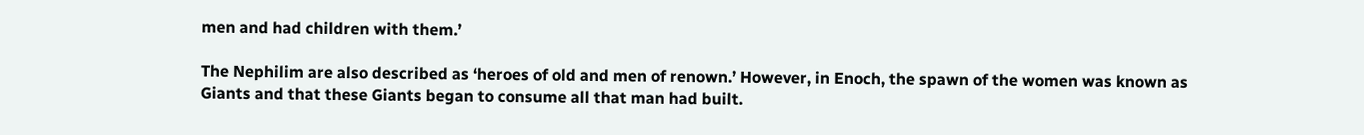men and had children with them.’

The Nephilim are also described as ‘heroes of old and men of renown.’ However, in Enoch, the spawn of the women was known as Giants and that these Giants began to consume all that man had built.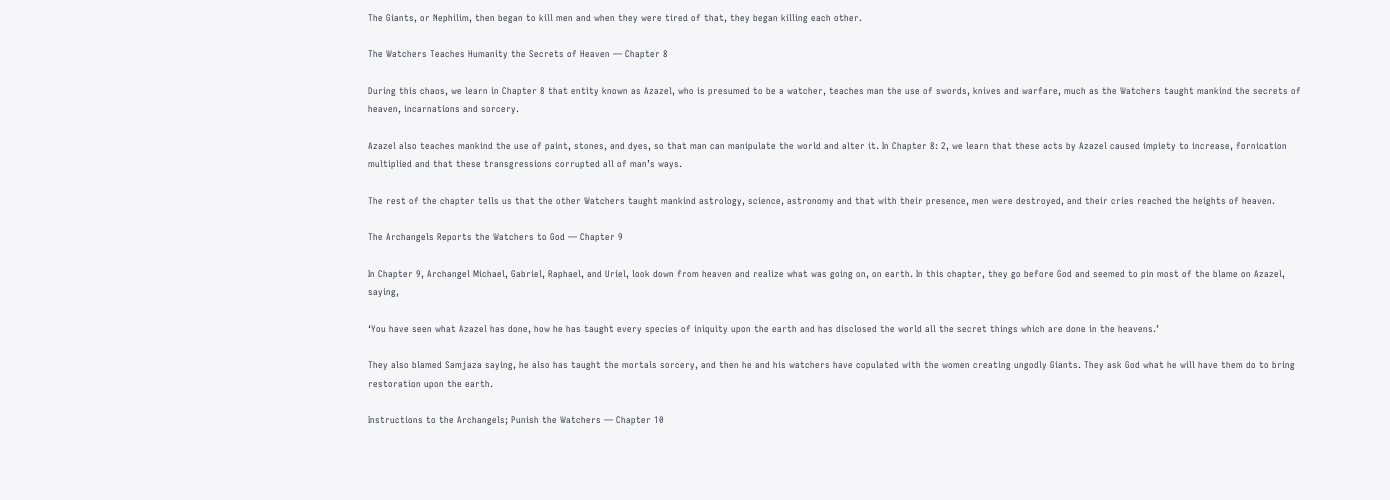The Giants, or Nephilim, then began to kill men and when they were tired of that, they began killing each other.

The Watchers Teaches Humanity the Secrets of Heaven — Chapter 8

During this chaos, we learn in Chapter 8 that entity known as Azazel, who is presumed to be a watcher, teaches man the use of swords, knives and warfare, much as the Watchers taught mankind the secrets of heaven, incarnations and sorcery.

Azazel also teaches mankind the use of paint, stones, and dyes, so that man can manipulate the world and alter it. In Chapter 8: 2, we learn that these acts by Azazel caused impiety to increase, fornication multiplied and that these transgressions corrupted all of man’s ways.

The rest of the chapter tells us that the other Watchers taught mankind astrology, science, astronomy and that with their presence, men were destroyed, and their cries reached the heights of heaven.

The Archangels Reports the Watchers to God — Chapter 9

In Chapter 9, Archangel Michael, Gabriel, Raphael, and Uriel, look down from heaven and realize what was going on, on earth. In this chapter, they go before God and seemed to pin most of the blame on Azazel, saying,

‘You have seen what Azazel has done, how he has taught every species of iniquity upon the earth and has disclosed the world all the secret things which are done in the heavens.’

They also blamed Samjaza saying, he also has taught the mortals sorcery, and then he and his watchers have copulated with the women creating ungodly Giants. They ask God what he will have them do to bring restoration upon the earth.

Instructions to the Archangels; Punish the Watchers — Chapter 10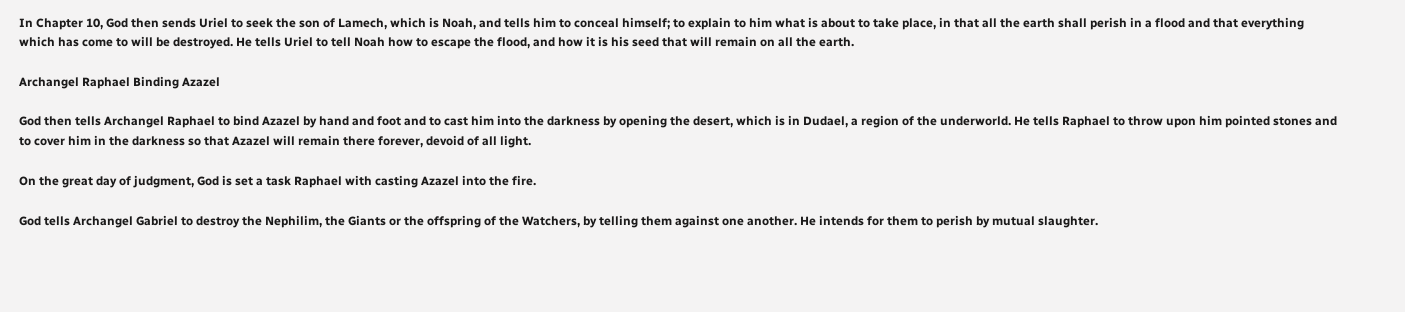In Chapter 10, God then sends Uriel to seek the son of Lamech, which is Noah, and tells him to conceal himself; to explain to him what is about to take place, in that all the earth shall perish in a flood and that everything which has come to will be destroyed. He tells Uriel to tell Noah how to escape the flood, and how it is his seed that will remain on all the earth.

Archangel Raphael Binding Azazel

God then tells Archangel Raphael to bind Azazel by hand and foot and to cast him into the darkness by opening the desert, which is in Dudael, a region of the underworld. He tells Raphael to throw upon him pointed stones and to cover him in the darkness so that Azazel will remain there forever, devoid of all light.

On the great day of judgment, God is set a task Raphael with casting Azazel into the fire.

God tells Archangel Gabriel to destroy the Nephilim, the Giants or the offspring of the Watchers, by telling them against one another. He intends for them to perish by mutual slaughter.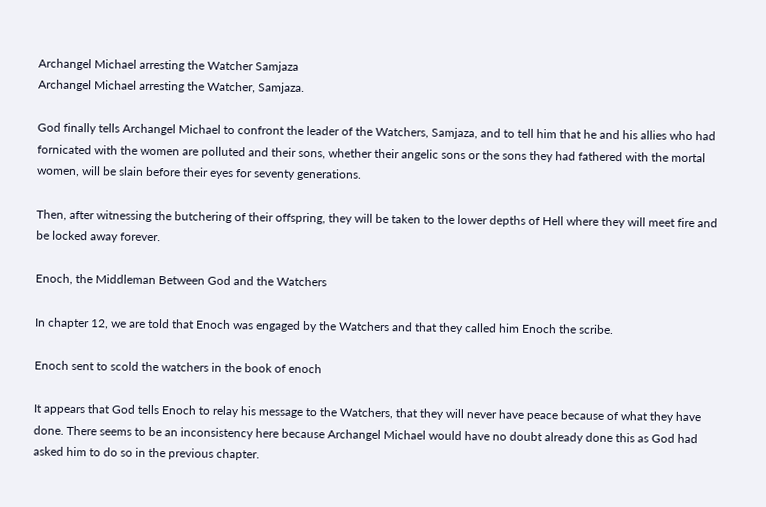Archangel Michael arresting the Watcher Samjaza
Archangel Michael arresting the Watcher, Samjaza.

God finally tells Archangel Michael to confront the leader of the Watchers, Samjaza, and to tell him that he and his allies who had fornicated with the women are polluted and their sons, whether their angelic sons or the sons they had fathered with the mortal women, will be slain before their eyes for seventy generations.

Then, after witnessing the butchering of their offspring, they will be taken to the lower depths of Hell where they will meet fire and be locked away forever.

Enoch, the Middleman Between God and the Watchers

In chapter 12, we are told that Enoch was engaged by the Watchers and that they called him Enoch the scribe.

Enoch sent to scold the watchers in the book of enoch

It appears that God tells Enoch to relay his message to the Watchers, that they will never have peace because of what they have done. There seems to be an inconsistency here because Archangel Michael would have no doubt already done this as God had asked him to do so in the previous chapter.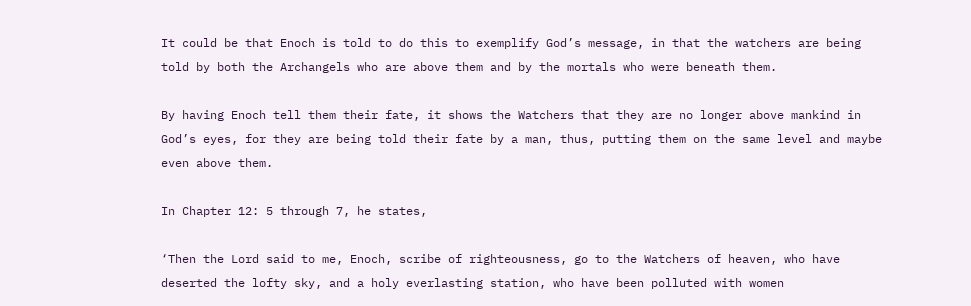It could be that Enoch is told to do this to exemplify God’s message, in that the watchers are being told by both the Archangels who are above them and by the mortals who were beneath them.

By having Enoch tell them their fate, it shows the Watchers that they are no longer above mankind in God’s eyes, for they are being told their fate by a man, thus, putting them on the same level and maybe even above them.

In Chapter 12: 5 through 7, he states,

‘Then the Lord said to me, Enoch, scribe of righteousness, go to the Watchers of heaven, who have deserted the lofty sky, and a holy everlasting station, who have been polluted with women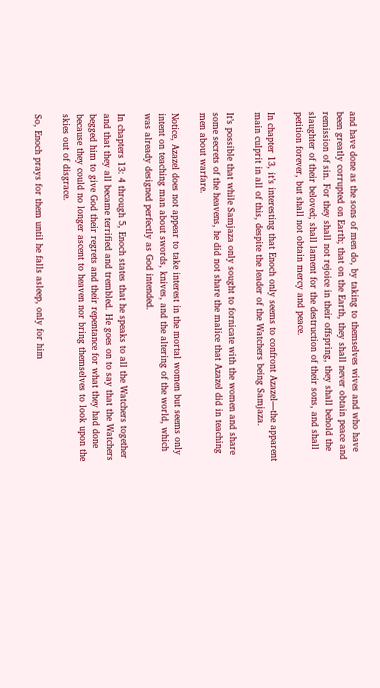and have done as the sons of men do, by taking to themselves wives and who have been greatly corrupted on Earth; that on the Earth, they shall never obtain peace and remission of sin. For they shall not rejoice in their offspring, they shall behold the slaughter of their beloved; shall lament for the destruction of their sons, and shall petition forever, but shall not obtain mercy and peace.

In chapter 13, it’s interesting that Enoch only seems to confront Azazel—the apparent main culprit in all of this, despite the leader of the Watchers being Samjaza.

It’s possible that while Samjaza only sought to fornicate with the women and share some secrets of the heavens, he did not share the malice that Azazel did in teaching men about warfare.

Notice, Azazel does not appear to take interest in the mortal women but seems only intent on teaching man about swords, knives, and the altering of the world, which was already designed perfectly as God intended.

In chapters 13: 4 through 5, Enoch states that he speaks to all the Watchers together and that they all became terrified and trembled. He goes on to say that the Watchers begged him to give God their regrets and their repentance for what they had done because they could no longer ascent to heaven nor bring themselves to look upon the skies out of disgrace.

So, Enoch prays for them until he falls asleep, only for him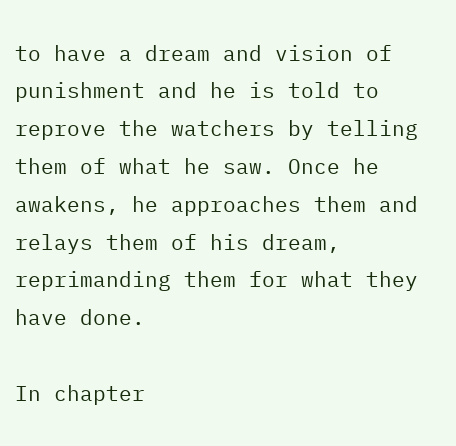to have a dream and vision of punishment and he is told to reprove the watchers by telling them of what he saw. Once he awakens, he approaches them and relays them of his dream, reprimanding them for what they have done.

In chapter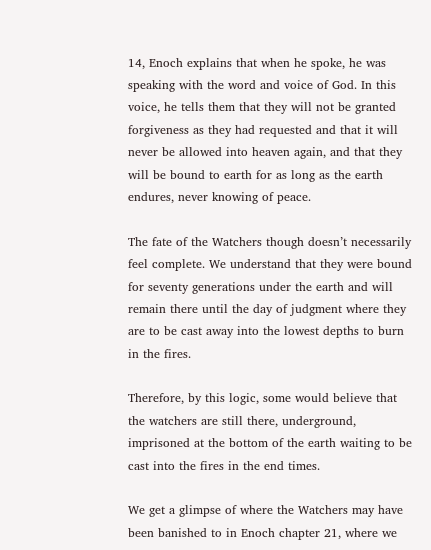14, Enoch explains that when he spoke, he was speaking with the word and voice of God. In this voice, he tells them that they will not be granted forgiveness as they had requested and that it will never be allowed into heaven again, and that they will be bound to earth for as long as the earth endures, never knowing of peace.

The fate of the Watchers though doesn’t necessarily feel complete. We understand that they were bound for seventy generations under the earth and will remain there until the day of judgment where they are to be cast away into the lowest depths to burn in the fires.

Therefore, by this logic, some would believe that the watchers are still there, underground, imprisoned at the bottom of the earth waiting to be cast into the fires in the end times.

We get a glimpse of where the Watchers may have been banished to in Enoch chapter 21, where we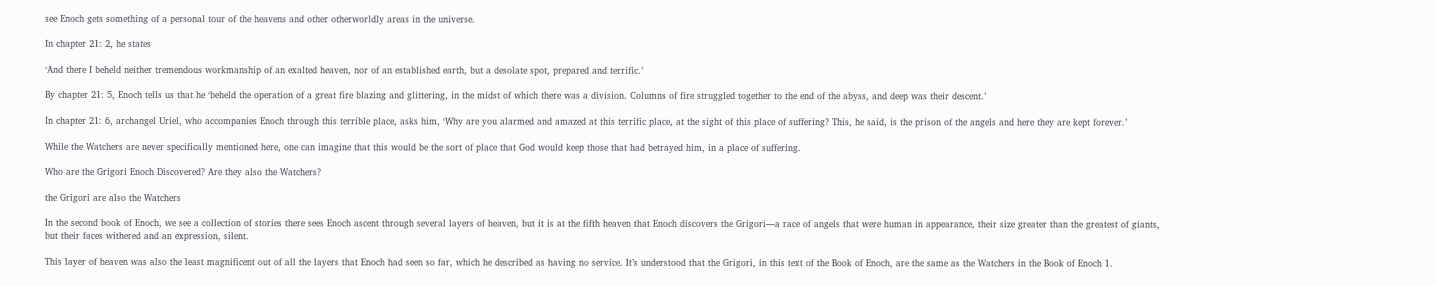see Enoch gets something of a personal tour of the heavens and other otherworldly areas in the universe.

In chapter 21: 2, he states

‘And there I beheld neither tremendous workmanship of an exalted heaven, nor of an established earth, but a desolate spot, prepared and terrific.’

By chapter 21: 5, Enoch tells us that he ‘beheld the operation of a great fire blazing and glittering, in the midst of which there was a division. Columns of fire struggled together to the end of the abyss, and deep was their descent.’

In chapter 21: 6, archangel Uriel, who accompanies Enoch through this terrible place, asks him, ‘Why are you alarmed and amazed at this terrific place, at the sight of this place of suffering? This, he said, is the prison of the angels and here they are kept forever.’

While the Watchers are never specifically mentioned here, one can imagine that this would be the sort of place that God would keep those that had betrayed him, in a place of suffering.

Who are the Grigori Enoch Discovered? Are they also the Watchers?

the Grigori are also the Watchers

In the second book of Enoch, we see a collection of stories there sees Enoch ascent through several layers of heaven, but it is at the fifth heaven that Enoch discovers the Grigori—a race of angels that were human in appearance, their size greater than the greatest of giants, but their faces withered and an expression, silent.

This layer of heaven was also the least magnificent out of all the layers that Enoch had seen so far, which he described as having no service. It’s understood that the Grigori, in this text of the Book of Enoch, are the same as the Watchers in the Book of Enoch 1.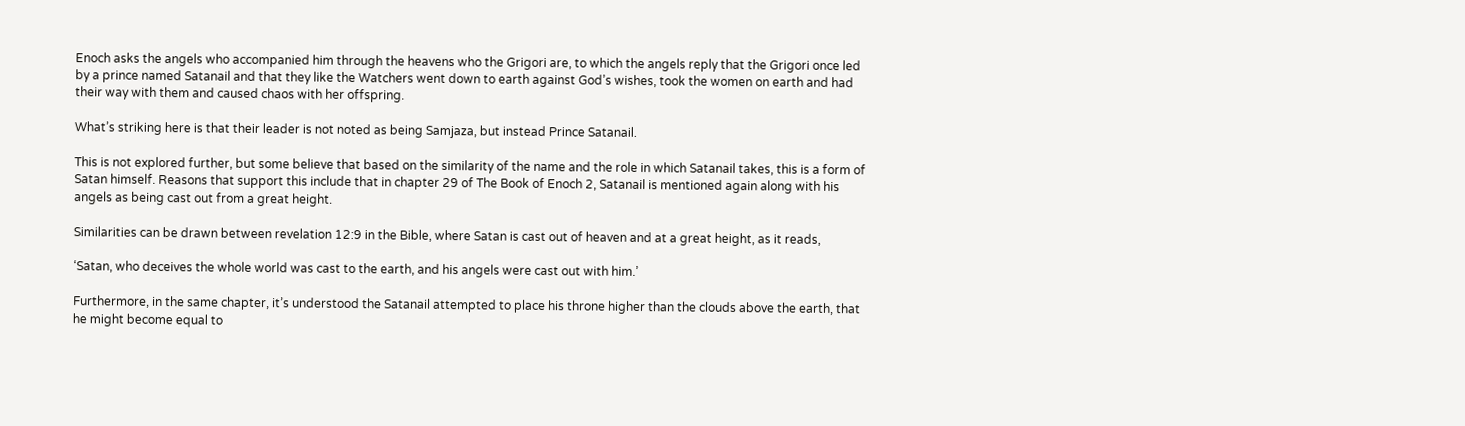Enoch asks the angels who accompanied him through the heavens who the Grigori are, to which the angels reply that the Grigori once led by a prince named Satanail and that they like the Watchers went down to earth against God’s wishes, took the women on earth and had their way with them and caused chaos with her offspring.

What’s striking here is that their leader is not noted as being Samjaza, but instead Prince Satanail.

This is not explored further, but some believe that based on the similarity of the name and the role in which Satanail takes, this is a form of Satan himself. Reasons that support this include that in chapter 29 of The Book of Enoch 2, Satanail is mentioned again along with his angels as being cast out from a great height.

Similarities can be drawn between revelation 12:9 in the Bible, where Satan is cast out of heaven and at a great height, as it reads,

‘Satan, who deceives the whole world was cast to the earth, and his angels were cast out with him.’

Furthermore, in the same chapter, it’s understood the Satanail attempted to place his throne higher than the clouds above the earth, that he might become equal to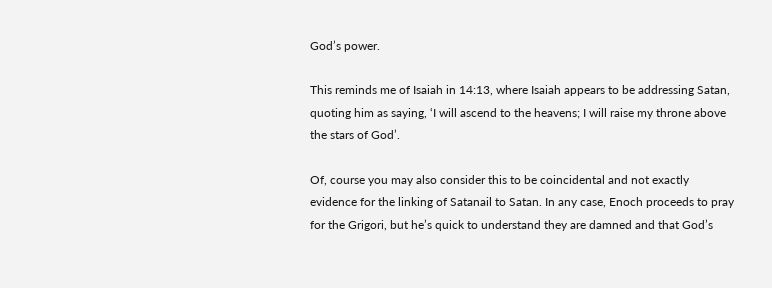God’s power.

This reminds me of Isaiah in 14:13, where Isaiah appears to be addressing Satan, quoting him as saying, ‘I will ascend to the heavens; I will raise my throne above the stars of God’.

Of, course you may also consider this to be coincidental and not exactly evidence for the linking of Satanail to Satan. In any case, Enoch proceeds to pray for the Grigori, but he’s quick to understand they are damned and that God’s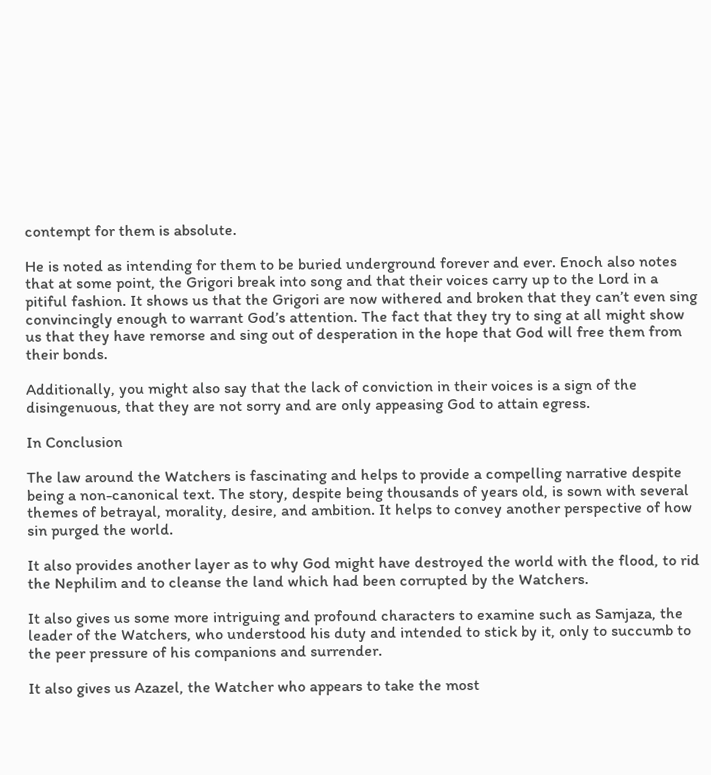contempt for them is absolute.

He is noted as intending for them to be buried underground forever and ever. Enoch also notes that at some point, the Grigori break into song and that their voices carry up to the Lord in a pitiful fashion. It shows us that the Grigori are now withered and broken that they can’t even sing convincingly enough to warrant God’s attention. The fact that they try to sing at all might show us that they have remorse and sing out of desperation in the hope that God will free them from their bonds.

Additionally, you might also say that the lack of conviction in their voices is a sign of the disingenuous, that they are not sorry and are only appeasing God to attain egress.

In Conclusion

The law around the Watchers is fascinating and helps to provide a compelling narrative despite being a non-canonical text. The story, despite being thousands of years old, is sown with several themes of betrayal, morality, desire, and ambition. It helps to convey another perspective of how sin purged the world.

It also provides another layer as to why God might have destroyed the world with the flood, to rid the Nephilim and to cleanse the land which had been corrupted by the Watchers.

It also gives us some more intriguing and profound characters to examine such as Samjaza, the leader of the Watchers, who understood his duty and intended to stick by it, only to succumb to the peer pressure of his companions and surrender.

It also gives us Azazel, the Watcher who appears to take the most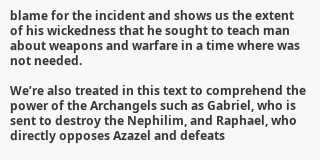blame for the incident and shows us the extent of his wickedness that he sought to teach man about weapons and warfare in a time where was not needed.

We’re also treated in this text to comprehend the power of the Archangels such as Gabriel, who is sent to destroy the Nephilim, and Raphael, who directly opposes Azazel and defeats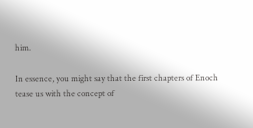him.

In essence, you might say that the first chapters of Enoch tease us with the concept of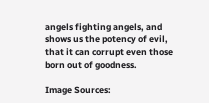angels fighting angels, and shows us the potency of evil, that it can corrupt even those born out of goodness.

Image Sources: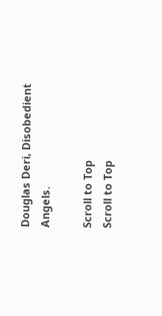Douglas Deri, Disobedient Angels.

Scroll to Top
Scroll to Top